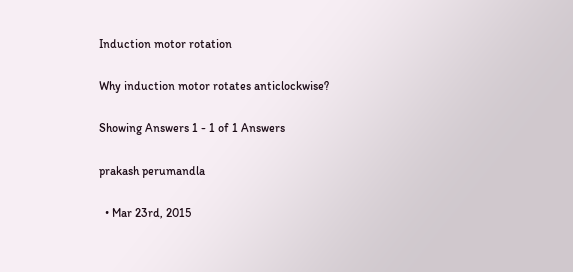Induction motor rotation

Why induction motor rotates anticlockwise?

Showing Answers 1 - 1 of 1 Answers

prakash perumandla

  • Mar 23rd, 2015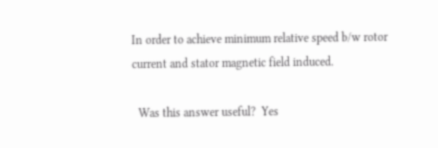In order to achieve minimum relative speed b/w rotor current and stator magnetic field induced.

  Was this answer useful?  Yes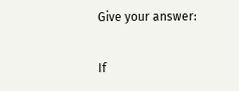Give your answer:

If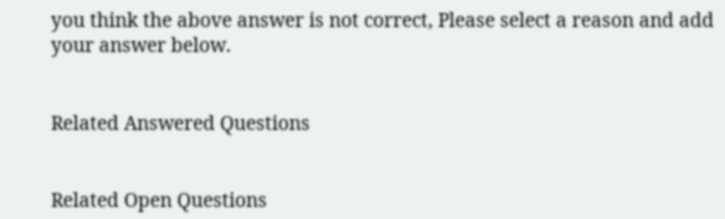you think the above answer is not correct, Please select a reason and add your answer below.


Related Answered Questions


Related Open Questions